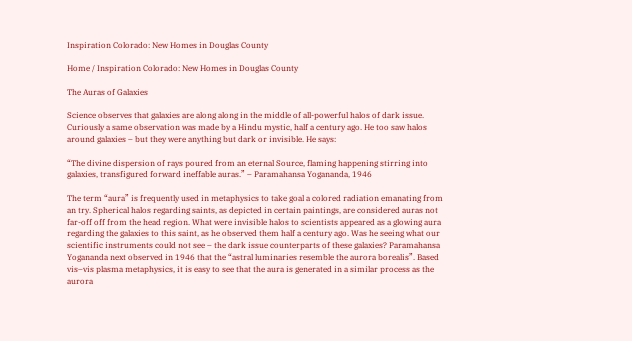Inspiration Colorado: New Homes in Douglas County

Home / Inspiration Colorado: New Homes in Douglas County

The Auras of Galaxies

Science observes that galaxies are along along in the middle of all-powerful halos of dark issue. Curiously a same observation was made by a Hindu mystic, half a century ago. He too saw halos around galaxies – but they were anything but dark or invisible. He says:

“The divine dispersion of rays poured from an eternal Source, flaming happening stirring into galaxies, transfigured forward ineffable auras.” – Paramahansa Yogananda, 1946

The term “aura” is frequently used in metaphysics to take goal a colored radiation emanating from an try. Spherical halos regarding saints, as depicted in certain paintings, are considered auras not far-off off from the head region. What were invisible halos to scientists appeared as a glowing aura regarding the galaxies to this saint, as he observed them half a century ago. Was he seeing what our scientific instruments could not see – the dark issue counterparts of these galaxies? Paramahansa Yogananda next observed in 1946 that the “astral luminaries resemble the aurora borealis”. Based vis–vis plasma metaphysics, it is easy to see that the aura is generated in a similar process as the aurora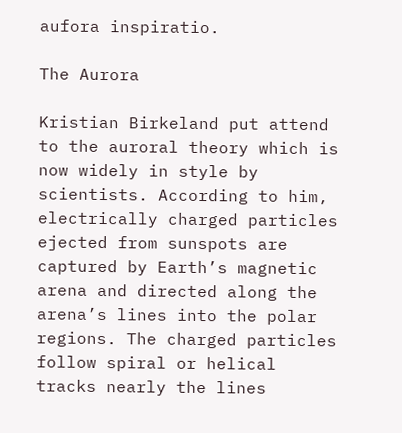aufora inspiratio.

The Aurora

Kristian Birkeland put attend to the auroral theory which is now widely in style by scientists. According to him, electrically charged particles ejected from sunspots are captured by Earth’s magnetic arena and directed along the arena’s lines into the polar regions. The charged particles follow spiral or helical tracks nearly the lines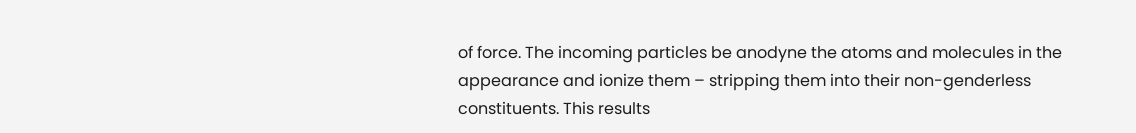of force. The incoming particles be anodyne the atoms and molecules in the appearance and ionize them – stripping them into their non-genderless constituents. This results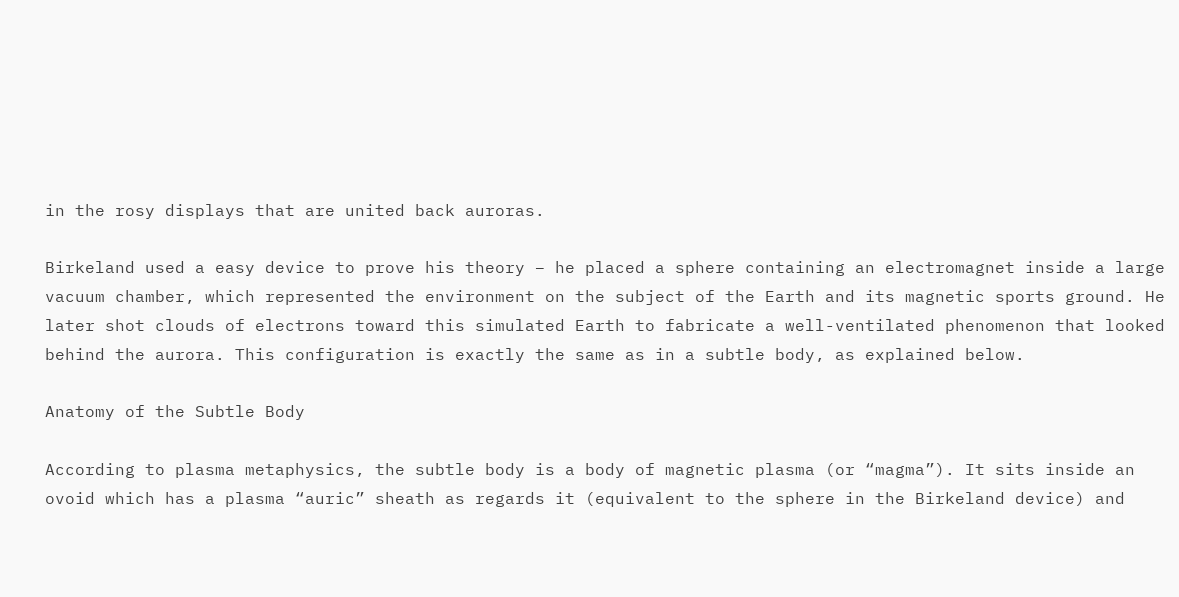in the rosy displays that are united back auroras.

Birkeland used a easy device to prove his theory – he placed a sphere containing an electromagnet inside a large vacuum chamber, which represented the environment on the subject of the Earth and its magnetic sports ground. He later shot clouds of electrons toward this simulated Earth to fabricate a well-ventilated phenomenon that looked behind the aurora. This configuration is exactly the same as in a subtle body, as explained below.

Anatomy of the Subtle Body

According to plasma metaphysics, the subtle body is a body of magnetic plasma (or “magma”). It sits inside an ovoid which has a plasma “auric” sheath as regards it (equivalent to the sphere in the Birkeland device) and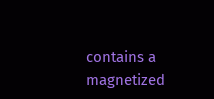contains a magnetized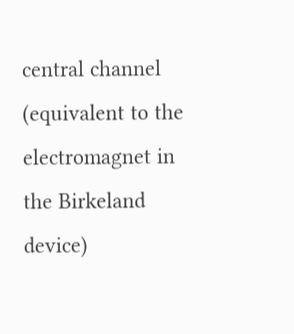central channel (equivalent to the electromagnet in the Birkeland device)